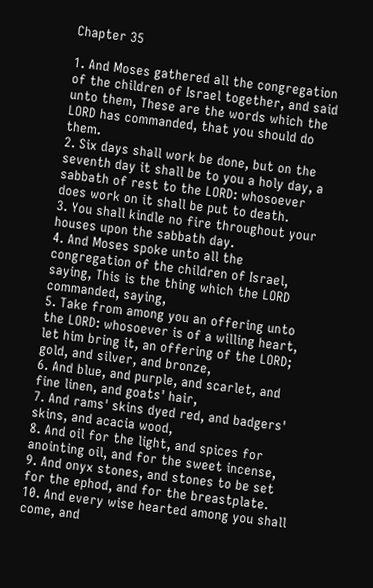Chapter 35

1. And Moses gathered all the congregation of the children of Israel together, and said unto them, These are the words which the LORD has commanded, that you should do them.
2. Six days shall work be done, but on the seventh day it shall be to you a holy day, a sabbath of rest to the LORD: whosoever does work on it shall be put to death.
3. You shall kindle no fire throughout your houses upon the sabbath day.
4. And Moses spoke unto all the congregation of the children of Israel, saying, This is the thing which the LORD commanded, saying,
5. Take from among you an offering unto the LORD: whosoever is of a willing heart, let him bring it, an offering of the LORD; gold, and silver, and bronze,
6. And blue, and purple, and scarlet, and fine linen, and goats' hair,
7. And rams' skins dyed red, and badgers' skins, and acacia wood,
8. And oil for the light, and spices for anointing oil, and for the sweet incense,
9. And onyx stones, and stones to be set for the ephod, and for the breastplate.
10. And every wise hearted among you shall come, and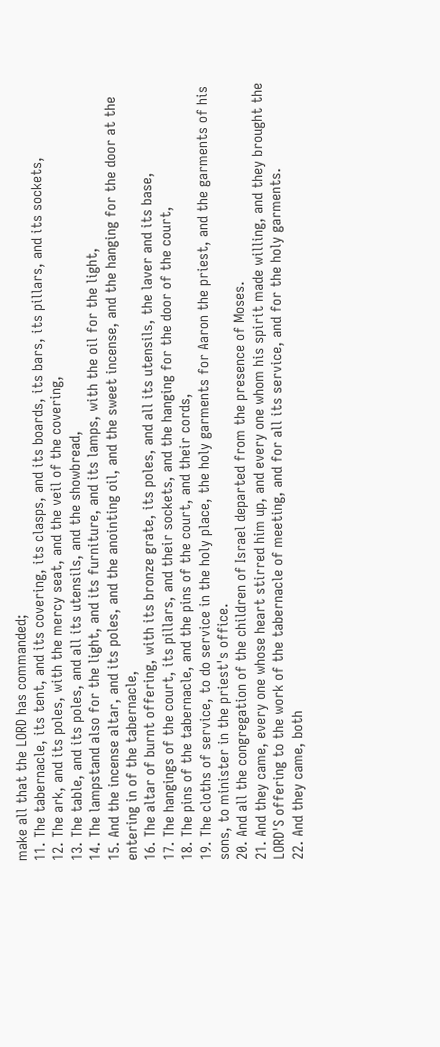make all that the LORD has commanded;
11. The tabernacle, its tent, and its covering, its clasps, and its boards, its bars, its pillars, and its sockets,
12. The ark, and its poles, with the mercy seat, and the veil of the covering,
13. The table, and its poles, and all its utensils, and the showbread,
14. The lampstand also for the light, and its furniture, and its lamps, with the oil for the light,
15. And the incense altar, and its poles, and the anointing oil, and the sweet incense, and the hanging for the door at the entering in of the tabernacle,
16. The altar of burnt offering, with its bronze grate, its poles, and all its utensils, the laver and its base,
17. The hangings of the court, its pillars, and their sockets, and the hanging for the door of the court,
18. The pins of the tabernacle, and the pins of the court, and their cords,
19. The cloths of service, to do service in the holy place, the holy garments for Aaron the priest, and the garments of his sons, to minister in the priest's office.
20. And all the congregation of the children of Israel departed from the presence of Moses.
21. And they came, every one whose heart stirred him up, and every one whom his spirit made willing, and they brought the LORD'S offering to the work of the tabernacle of meeting, and for all its service, and for the holy garments.
22. And they came, both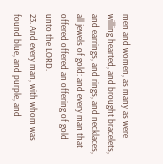men and women, as many as were willing hearted, and brought bracelets, and earrings, and rings, and necklaces, all jewels of gold: and every man that offered offered an offering of gold unto the LORD.
23. And every man, with whom was found blue, and purple, and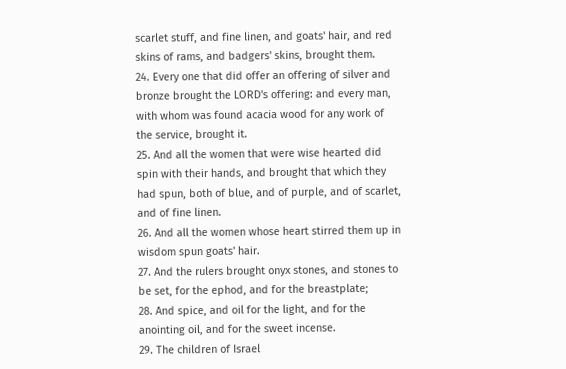scarlet stuff, and fine linen, and goats' hair, and red skins of rams, and badgers' skins, brought them.
24. Every one that did offer an offering of silver and bronze brought the LORD's offering: and every man, with whom was found acacia wood for any work of the service, brought it.
25. And all the women that were wise hearted did spin with their hands, and brought that which they had spun, both of blue, and of purple, and of scarlet, and of fine linen.
26. And all the women whose heart stirred them up in wisdom spun goats' hair.
27. And the rulers brought onyx stones, and stones to be set, for the ephod, and for the breastplate;
28. And spice, and oil for the light, and for the anointing oil, and for the sweet incense.
29. The children of Israel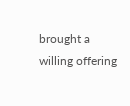brought a willing offering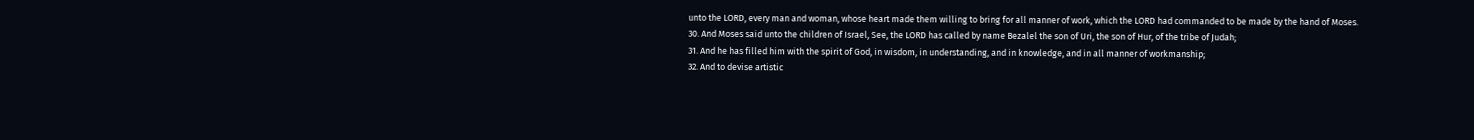unto the LORD, every man and woman, whose heart made them willing to bring for all manner of work, which the LORD had commanded to be made by the hand of Moses.
30. And Moses said unto the children of Israel, See, the LORD has called by name Bezalel the son of Uri, the son of Hur, of the tribe of Judah;
31. And he has filled him with the spirit of God, in wisdom, in understanding, and in knowledge, and in all manner of workmanship;
32. And to devise artistic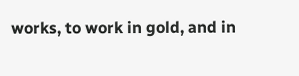works, to work in gold, and in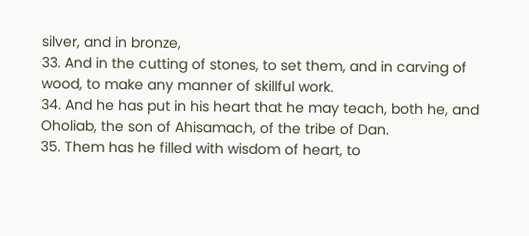silver, and in bronze,
33. And in the cutting of stones, to set them, and in carving of wood, to make any manner of skillful work.
34. And he has put in his heart that he may teach, both he, and Oholiab, the son of Ahisamach, of the tribe of Dan.
35. Them has he filled with wisdom of heart, to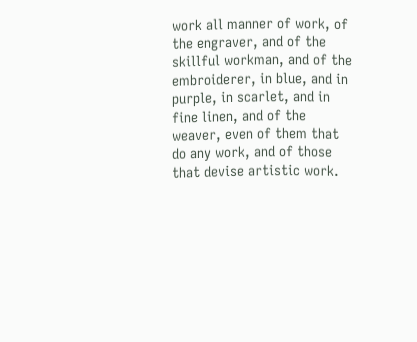work all manner of work, of the engraver, and of the skillful workman, and of the embroiderer, in blue, and in purple, in scarlet, and in fine linen, and of the weaver, even of them that do any work, and of those that devise artistic work.